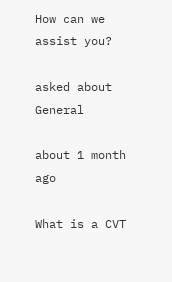How can we assist you?

asked about General

about 1 month ago

What is a CVT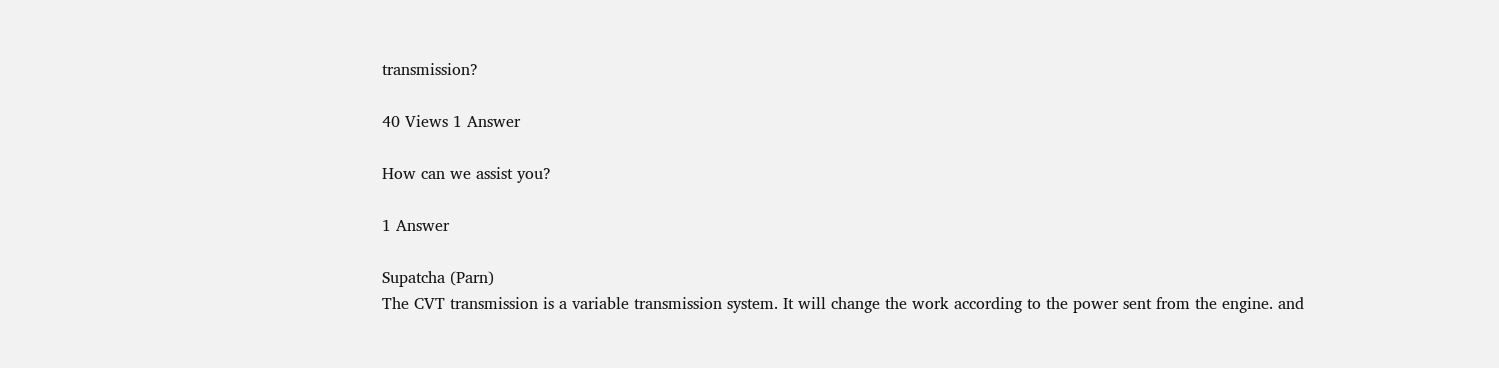transmission?

40 Views 1 Answer

How can we assist you?

1 Answer

Supatcha (Parn)
The CVT transmission is a variable transmission system. It will change the work according to the power sent from the engine. and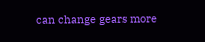can change gears more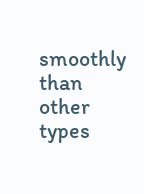smoothly than other types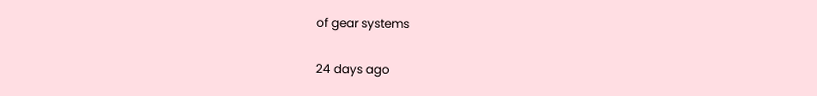of gear systems

24 days ago